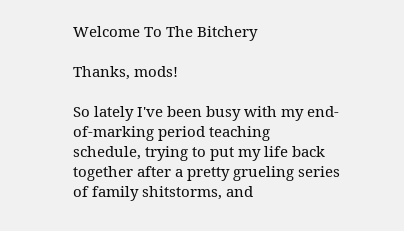Welcome To The Bitchery

Thanks, mods!

So lately I've been busy with my end-of-marking period teaching schedule, trying to put my life back together after a pretty grueling series of family shitstorms, and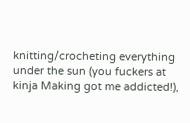knitting/crocheting everything under the sun (you fuckers at kinja Making got me addicted!),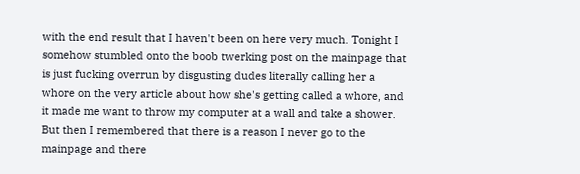with the end result that I haven't been on here very much. Tonight I somehow stumbled onto the boob twerking post on the mainpage that is just fucking overrun by disgusting dudes literally calling her a whore on the very article about how she's getting called a whore, and it made me want to throw my computer at a wall and take a shower. But then I remembered that there is a reason I never go to the mainpage and there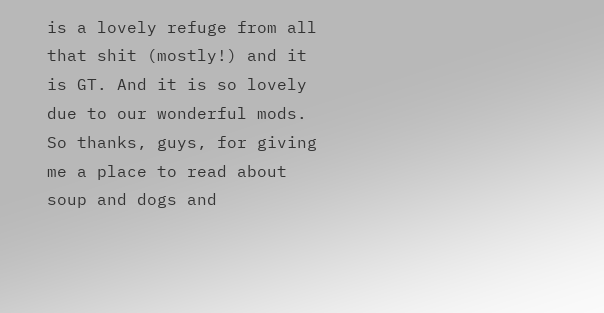is a lovely refuge from all that shit (mostly!) and it is GT. And it is so lovely due to our wonderful mods. So thanks, guys, for giving me a place to read about soup and dogs and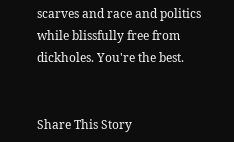scarves and race and politics while blissfully free from dickholes. You're the best.


Share This Story